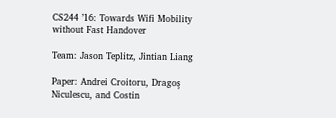CS244 ’16: Towards Wifi Mobility without Fast Handover

Team: Jason Teplitz, Jintian Liang

Paper: Andrei Croitoru, Dragoş Niculescu, and Costin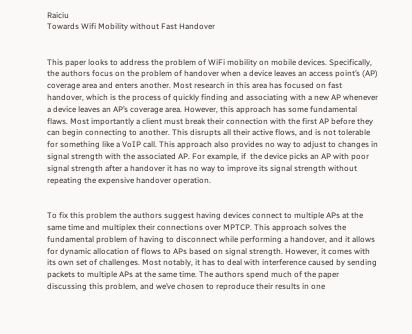Raiciu
Towards Wifi Mobility without Fast Handover


This paper looks to address the problem of WiFi mobility on mobile devices. Specifically, the authors focus on the problem of handover when a device leaves an access point’s (AP) coverage area and enters another. Most research in this area has focused on fast handover, which is the process of quickly finding and associating with a new AP whenever a device leaves an AP’s coverage area. However, this approach has some fundamental flaws. Most importantly a client must break their connection with the first AP before they can begin connecting to another. This disrupts all their active flows, and is not tolerable for something like a VoIP call. This approach also provides no way to adjust to changes in signal strength with the associated AP. For example, if  the device picks an AP with poor signal strength after a handover it has no way to improve its signal strength without repeating the expensive handover operation.


To fix this problem the authors suggest having devices connect to multiple APs at the same time and multiplex their connections over MPTCP. This approach solves the fundamental problem of having to disconnect while performing a handover, and it allows for dynamic allocation of flows to APs based on signal strength. However, it comes with its own set of challenges. Most notably, it has to deal with interference caused by sending packets to multiple APs at the same time. The authors spend much of the paper discussing this problem, and we’ve chosen to reproduce their results in one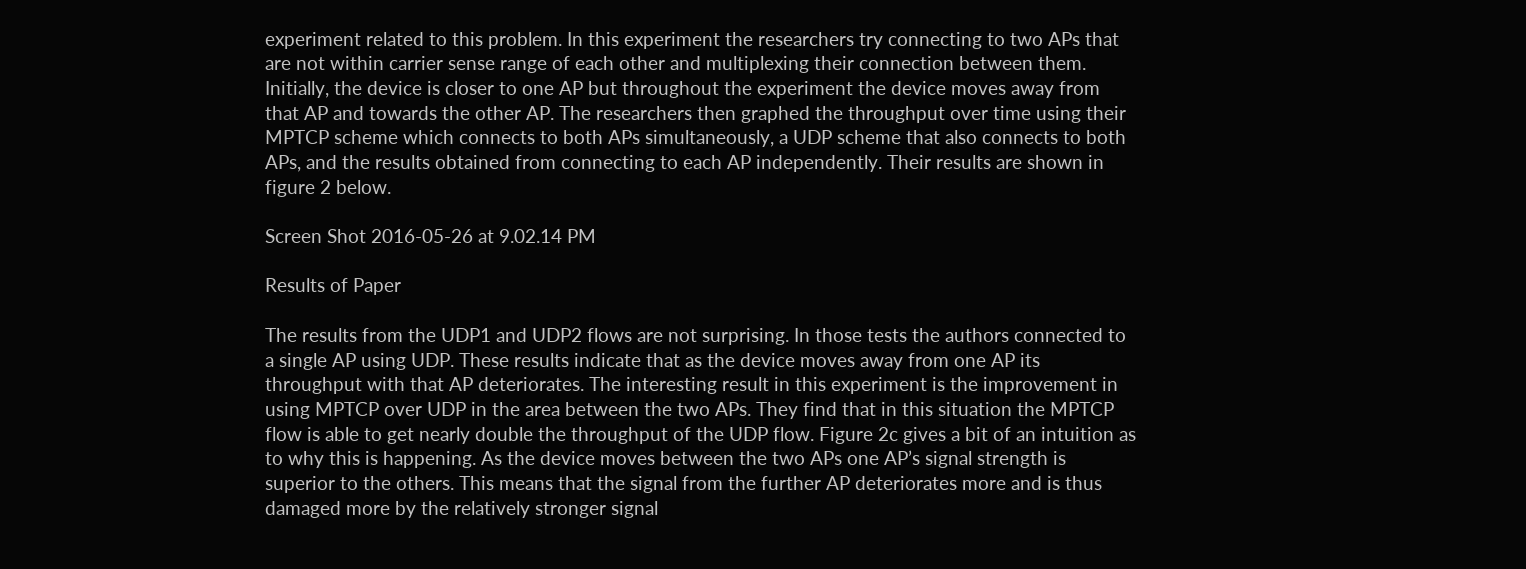experiment related to this problem. In this experiment the researchers try connecting to two APs that are not within carrier sense range of each other and multiplexing their connection between them. Initially, the device is closer to one AP but throughout the experiment the device moves away from that AP and towards the other AP. The researchers then graphed the throughput over time using their MPTCP scheme which connects to both APs simultaneously, a UDP scheme that also connects to both APs, and the results obtained from connecting to each AP independently. Their results are shown in figure 2 below.

Screen Shot 2016-05-26 at 9.02.14 PM

Results of Paper

The results from the UDP1 and UDP2 flows are not surprising. In those tests the authors connected to a single AP using UDP. These results indicate that as the device moves away from one AP its throughput with that AP deteriorates. The interesting result in this experiment is the improvement in using MPTCP over UDP in the area between the two APs. They find that in this situation the MPTCP flow is able to get nearly double the throughput of the UDP flow. Figure 2c gives a bit of an intuition as to why this is happening. As the device moves between the two APs one AP’s signal strength is superior to the others. This means that the signal from the further AP deteriorates more and is thus damaged more by the relatively stronger signal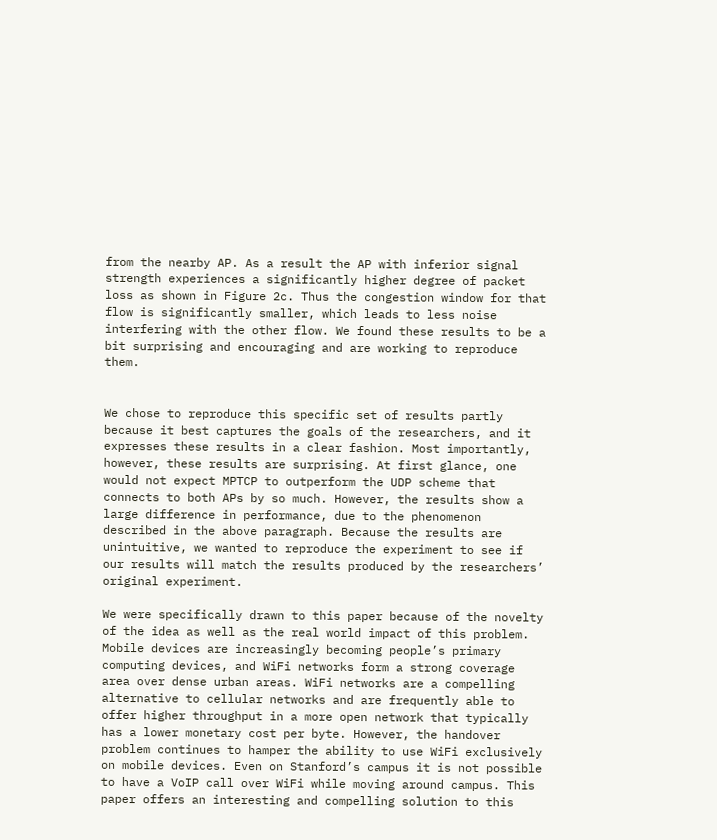from the nearby AP. As a result the AP with inferior signal strength experiences a significantly higher degree of packet loss as shown in Figure 2c. Thus the congestion window for that flow is significantly smaller, which leads to less noise interfering with the other flow. We found these results to be a bit surprising and encouraging and are working to reproduce them.


We chose to reproduce this specific set of results partly because it best captures the goals of the researchers, and it expresses these results in a clear fashion. Most importantly, however, these results are surprising. At first glance, one would not expect MPTCP to outperform the UDP scheme that connects to both APs by so much. However, the results show a large difference in performance, due to the phenomenon described in the above paragraph. Because the results are unintuitive, we wanted to reproduce the experiment to see if our results will match the results produced by the researchers’ original experiment.

We were specifically drawn to this paper because of the novelty of the idea as well as the real world impact of this problem. Mobile devices are increasingly becoming people’s primary computing devices, and WiFi networks form a strong coverage area over dense urban areas. WiFi networks are a compelling alternative to cellular networks and are frequently able to offer higher throughput in a more open network that typically has a lower monetary cost per byte. However, the handover problem continues to hamper the ability to use WiFi exclusively on mobile devices. Even on Stanford’s campus it is not possible to have a VoIP call over WiFi while moving around campus. This paper offers an interesting and compelling solution to this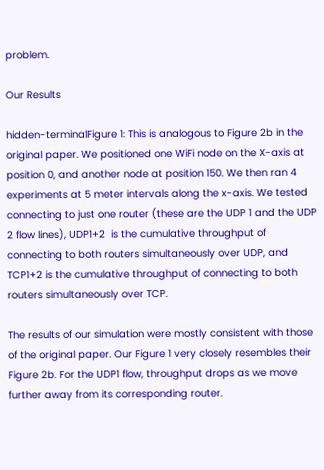problem.

Our Results

hidden-terminalFigure 1: This is analogous to Figure 2b in the original paper. We positioned one WiFi node on the X-axis at position 0, and another node at position 150. We then ran 4 experiments at 5 meter intervals along the x-axis. We tested connecting to just one router (these are the UDP 1 and the UDP 2 flow lines), UDP1+2  is the cumulative throughput of connecting to both routers simultaneously over UDP, and TCP1+2 is the cumulative throughput of connecting to both routers simultaneously over TCP.

The results of our simulation were mostly consistent with those of the original paper. Our Figure 1 very closely resembles their Figure 2b. For the UDP1 flow, throughput drops as we move further away from its corresponding router.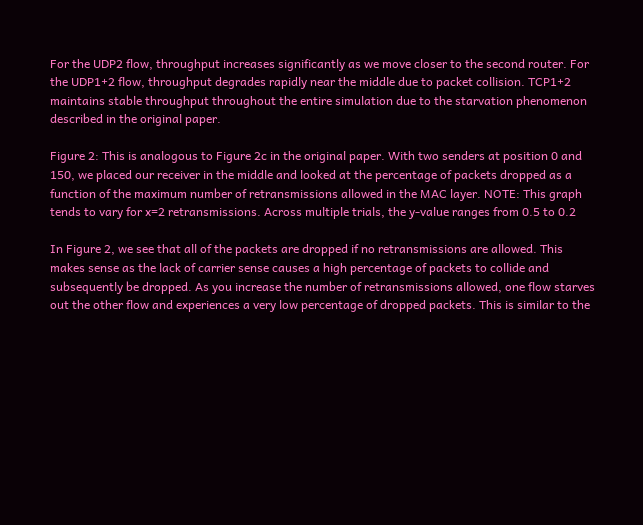For the UDP2 flow, throughput increases significantly as we move closer to the second router. For the UDP1+2 flow, throughput degrades rapidly near the middle due to packet collision. TCP1+2 maintains stable throughput throughout the entire simulation due to the starvation phenomenon described in the original paper.

Figure 2: This is analogous to Figure 2c in the original paper. With two senders at position 0 and 150, we placed our receiver in the middle and looked at the percentage of packets dropped as a function of the maximum number of retransmissions allowed in the MAC layer. NOTE: This graph tends to vary for x=2 retransmissions. Across multiple trials, the y-value ranges from 0.5 to 0.2

In Figure 2, we see that all of the packets are dropped if no retransmissions are allowed. This makes sense as the lack of carrier sense causes a high percentage of packets to collide and subsequently be dropped. As you increase the number of retransmissions allowed, one flow starves out the other flow and experiences a very low percentage of dropped packets. This is similar to the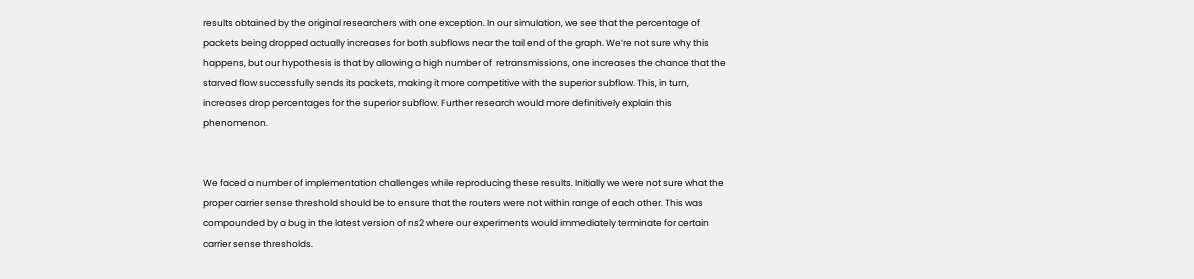results obtained by the original researchers with one exception. In our simulation, we see that the percentage of packets being dropped actually increases for both subflows near the tail end of the graph. We’re not sure why this happens, but our hypothesis is that by allowing a high number of  retransmissions, one increases the chance that the starved flow successfully sends its packets, making it more competitive with the superior subflow. This, in turn, increases drop percentages for the superior subflow. Further research would more definitively explain this phenomenon.


We faced a number of implementation challenges while reproducing these results. Initially we were not sure what the proper carrier sense threshold should be to ensure that the routers were not within range of each other. This was compounded by a bug in the latest version of ns2 where our experiments would immediately terminate for certain carrier sense thresholds.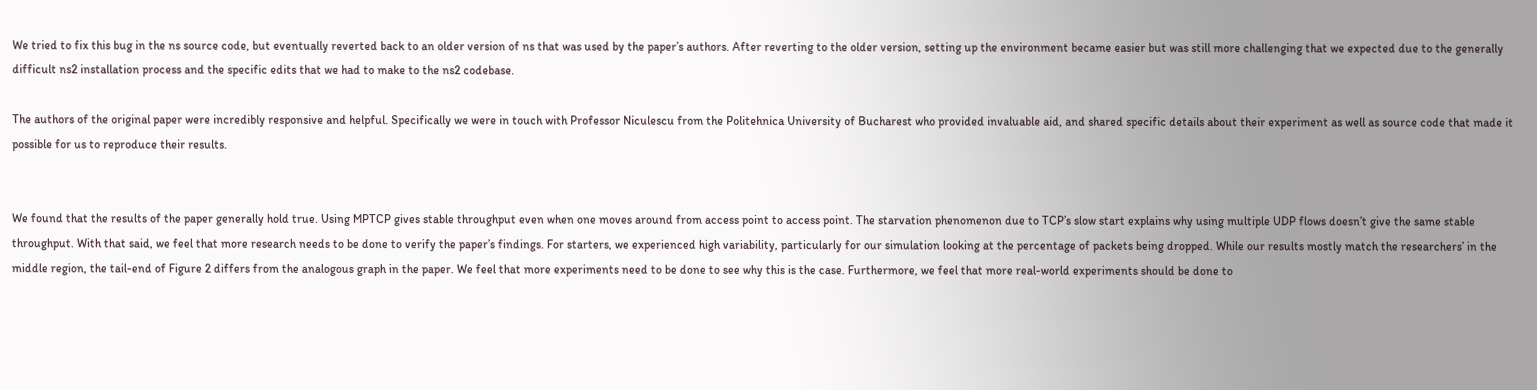We tried to fix this bug in the ns source code, but eventually reverted back to an older version of ns that was used by the paper’s authors. After reverting to the older version, setting up the environment became easier but was still more challenging that we expected due to the generally difficult ns2 installation process and the specific edits that we had to make to the ns2 codebase.

The authors of the original paper were incredibly responsive and helpful. Specifically we were in touch with Professor Niculescu from the Politehnica University of Bucharest who provided invaluable aid, and shared specific details about their experiment as well as source code that made it possible for us to reproduce their results.


We found that the results of the paper generally hold true. Using MPTCP gives stable throughput even when one moves around from access point to access point. The starvation phenomenon due to TCP’s slow start explains why using multiple UDP flows doesn’t give the same stable throughput. With that said, we feel that more research needs to be done to verify the paper’s findings. For starters, we experienced high variability, particularly for our simulation looking at the percentage of packets being dropped. While our results mostly match the researchers’ in the middle region, the tail-end of Figure 2 differs from the analogous graph in the paper. We feel that more experiments need to be done to see why this is the case. Furthermore, we feel that more real-world experiments should be done to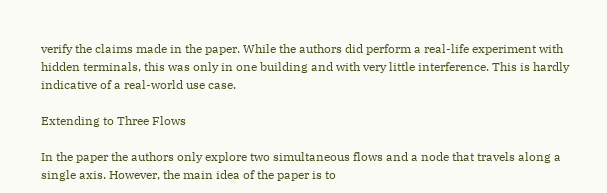verify the claims made in the paper. While the authors did perform a real-life experiment with hidden terminals, this was only in one building and with very little interference. This is hardly indicative of a real-world use case.

Extending to Three Flows

In the paper the authors only explore two simultaneous flows and a node that travels along a single axis. However, the main idea of the paper is to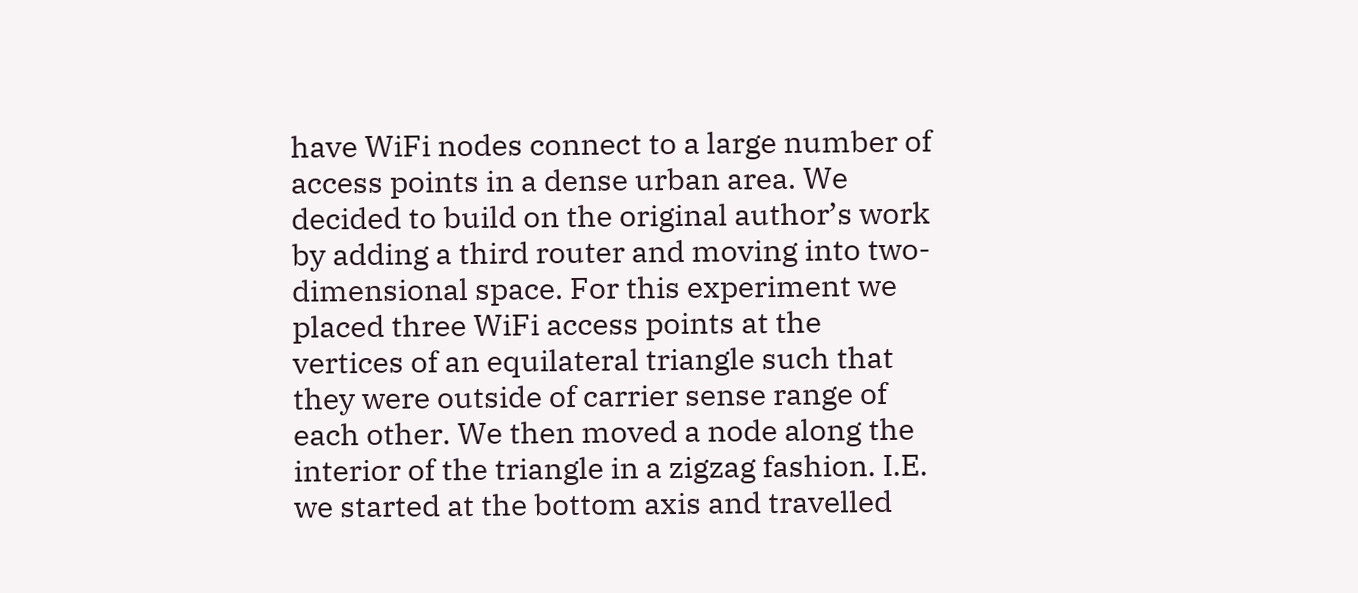have WiFi nodes connect to a large number of access points in a dense urban area. We decided to build on the original author’s work by adding a third router and moving into two-dimensional space. For this experiment we placed three WiFi access points at the vertices of an equilateral triangle such that they were outside of carrier sense range of each other. We then moved a node along the interior of the triangle in a zigzag fashion. I.E. we started at the bottom axis and travelled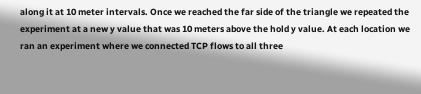along it at 10 meter intervals. Once we reached the far side of the triangle we repeated the experiment at a new y value that was 10 meters above the hold y value. At each location we ran an experiment where we connected TCP flows to all three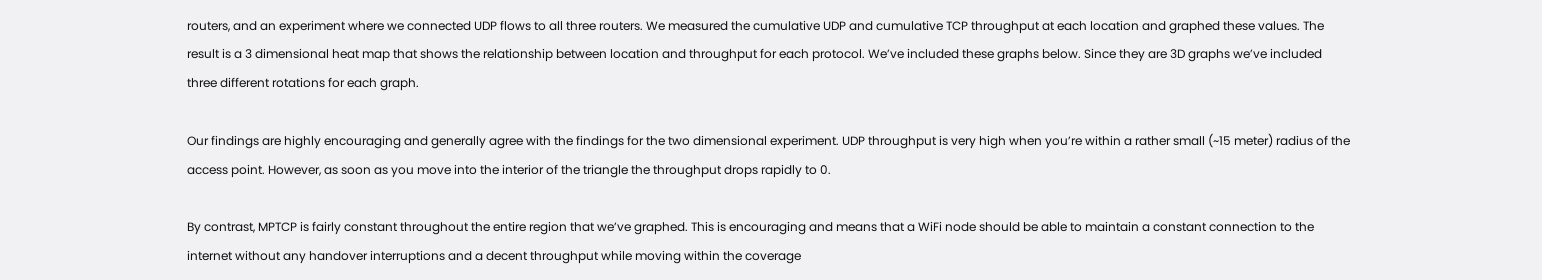routers, and an experiment where we connected UDP flows to all three routers. We measured the cumulative UDP and cumulative TCP throughput at each location and graphed these values. The result is a 3 dimensional heat map that shows the relationship between location and throughput for each protocol. We’ve included these graphs below. Since they are 3D graphs we’ve included three different rotations for each graph.

Our findings are highly encouraging and generally agree with the findings for the two dimensional experiment. UDP throughput is very high when you’re within a rather small (~15 meter) radius of the access point. However, as soon as you move into the interior of the triangle the throughput drops rapidly to 0.

By contrast, MPTCP is fairly constant throughout the entire region that we’ve graphed. This is encouraging and means that a WiFi node should be able to maintain a constant connection to the internet without any handover interruptions and a decent throughput while moving within the coverage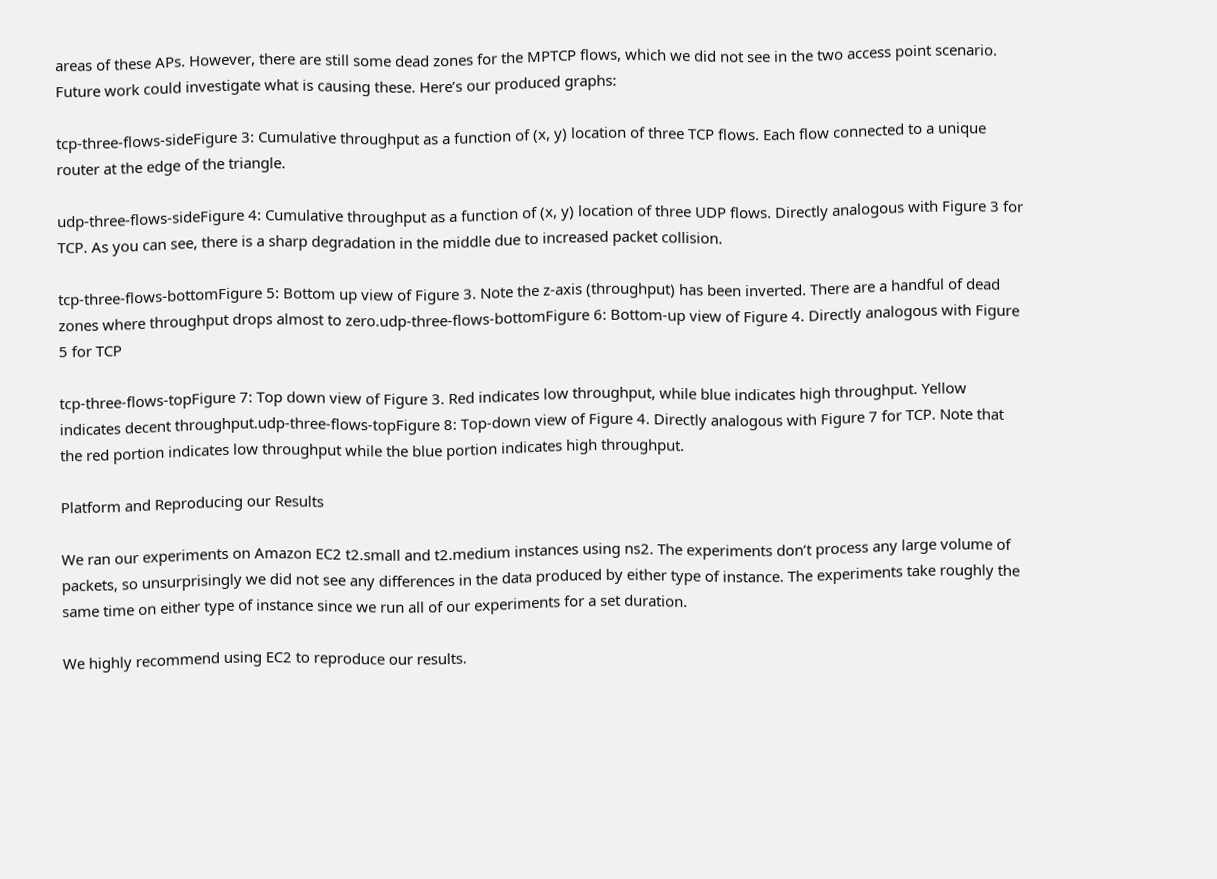areas of these APs. However, there are still some dead zones for the MPTCP flows, which we did not see in the two access point scenario. Future work could investigate what is causing these. Here’s our produced graphs:

tcp-three-flows-sideFigure 3: Cumulative throughput as a function of (x, y) location of three TCP flows. Each flow connected to a unique router at the edge of the triangle.

udp-three-flows-sideFigure 4: Cumulative throughput as a function of (x, y) location of three UDP flows. Directly analogous with Figure 3 for TCP. As you can see, there is a sharp degradation in the middle due to increased packet collision.

tcp-three-flows-bottomFigure 5: Bottom up view of Figure 3. Note the z-axis (throughput) has been inverted. There are a handful of dead zones where throughput drops almost to zero.udp-three-flows-bottomFigure 6: Bottom-up view of Figure 4. Directly analogous with Figure 5 for TCP

tcp-three-flows-topFigure 7: Top down view of Figure 3. Red indicates low throughput, while blue indicates high throughput. Yellow indicates decent throughput.udp-three-flows-topFigure 8: Top-down view of Figure 4. Directly analogous with Figure 7 for TCP. Note that the red portion indicates low throughput while the blue portion indicates high throughput.

Platform and Reproducing our Results

We ran our experiments on Amazon EC2 t2.small and t2.medium instances using ns2. The experiments don’t process any large volume of packets, so unsurprisingly we did not see any differences in the data produced by either type of instance. The experiments take roughly the same time on either type of instance since we run all of our experiments for a set duration.

We highly recommend using EC2 to reproduce our results.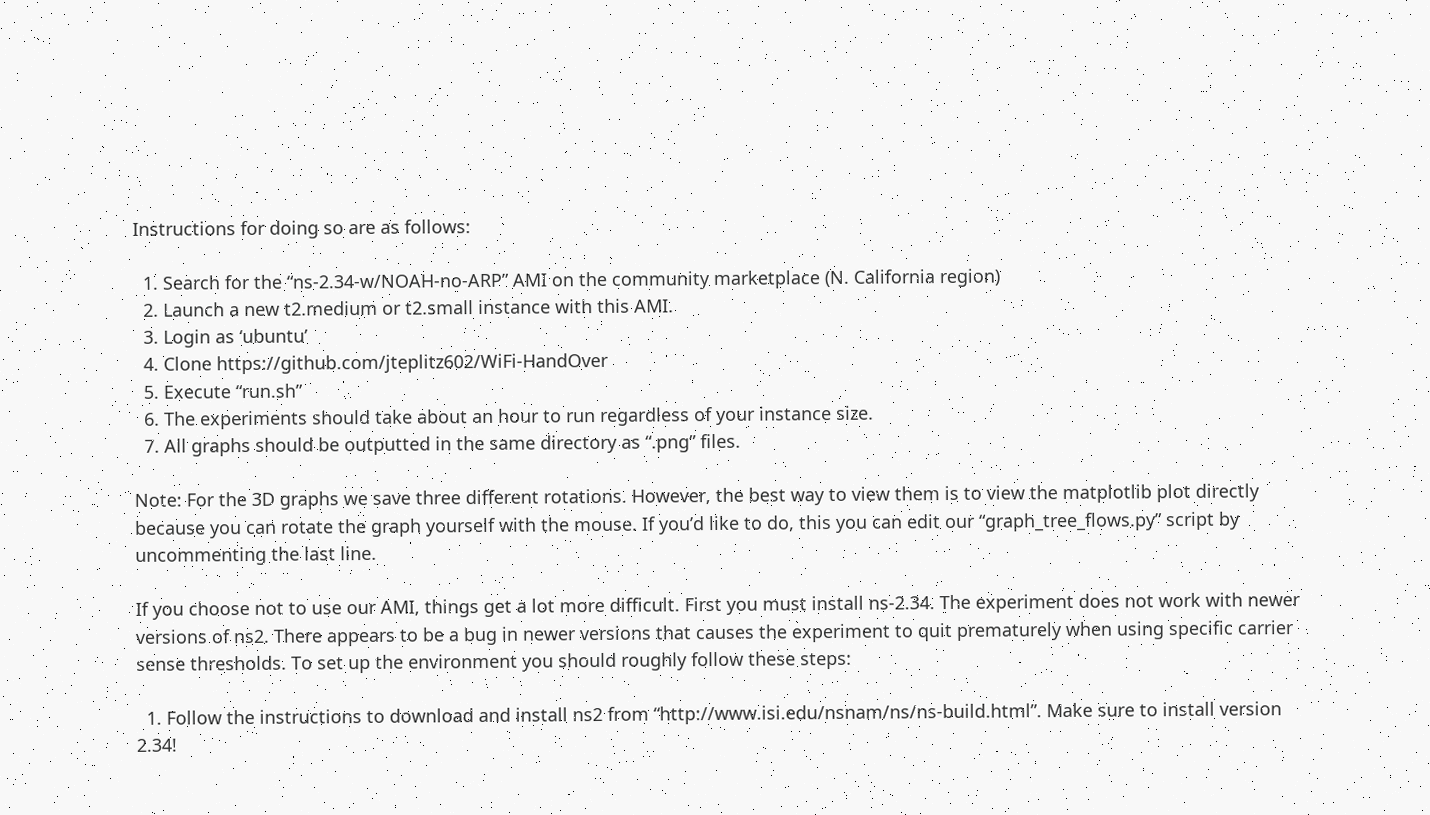Instructions for doing so are as follows:

  1. Search for the “ns-2.34-w/NOAH-no-ARP” AMI on the community marketplace (N. California region)
  2. Launch a new t2.medium or t2.small instance with this AMI.
  3. Login as ‘ubuntu’
  4. Clone https://github.com/jteplitz602/WiFi-HandOver
  5. Execute “run.sh”
  6. The experiments should take about an hour to run regardless of your instance size.
  7. All graphs should be outputted in the same directory as “.png” files.

Note: For the 3D graphs we save three different rotations. However, the best way to view them is to view the matplotlib plot directly because you can rotate the graph yourself with the mouse. If you’d like to do, this you can edit our “graph_tree_flows.py” script by uncommenting the last line.

If you choose not to use our AMI, things get a lot more difficult. First you must install ns-2.34. The experiment does not work with newer versions of ns2. There appears to be a bug in newer versions that causes the experiment to quit prematurely when using specific carrier sense thresholds. To set up the environment you should roughly follow these steps:

  1. Follow the instructions to download and install ns2 from “http://www.isi.edu/nsnam/ns/ns-build.html”. Make sure to install version 2.34!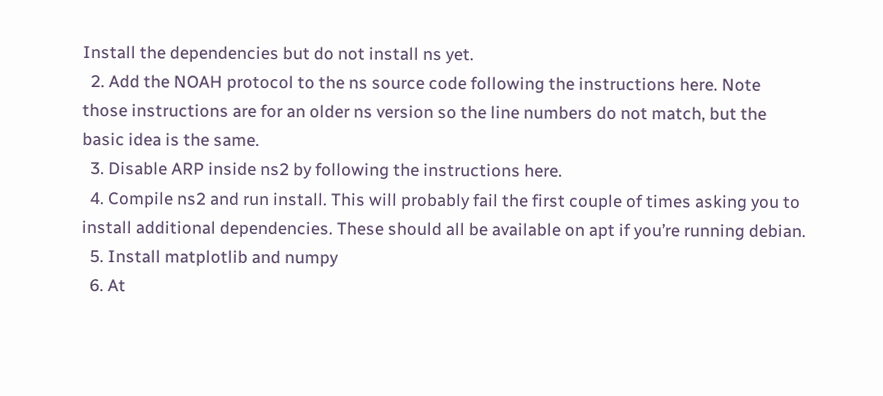Install the dependencies but do not install ns yet.
  2. Add the NOAH protocol to the ns source code following the instructions here. Note those instructions are for an older ns version so the line numbers do not match, but the basic idea is the same.
  3. Disable ARP inside ns2 by following the instructions here.
  4. Compile ns2 and run install. This will probably fail the first couple of times asking you to install additional dependencies. These should all be available on apt if you’re running debian.
  5. Install matplotlib and numpy
  6. At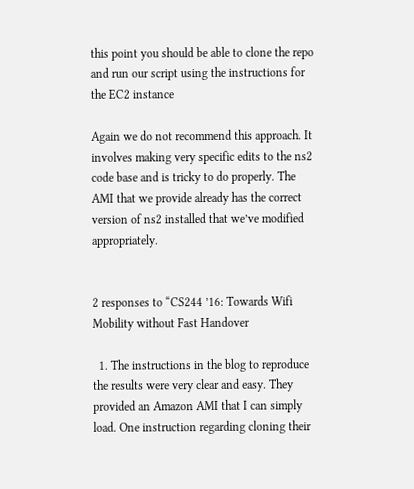this point you should be able to clone the repo and run our script using the instructions for the EC2 instance

Again we do not recommend this approach. It involves making very specific edits to the ns2 code base and is tricky to do properly. The AMI that we provide already has the correct version of ns2 installed that we’ve modified appropriately.


2 responses to “CS244 ’16: Towards Wifi Mobility without Fast Handover

  1. The instructions in the blog to reproduce the results were very clear and easy. They provided an Amazon AMI that I can simply load. One instruction regarding cloning their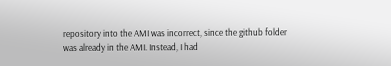repository into the AMI was incorrect, since the github folder was already in the AMI. Instead, I had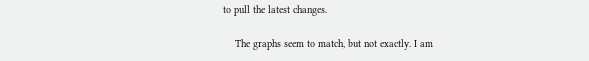to pull the latest changes.

    The graphs seem to match, but not exactly. I am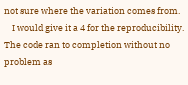not sure where the variation comes from.
    I would give it a 4 for the reproducibility. The code ran to completion without no problem as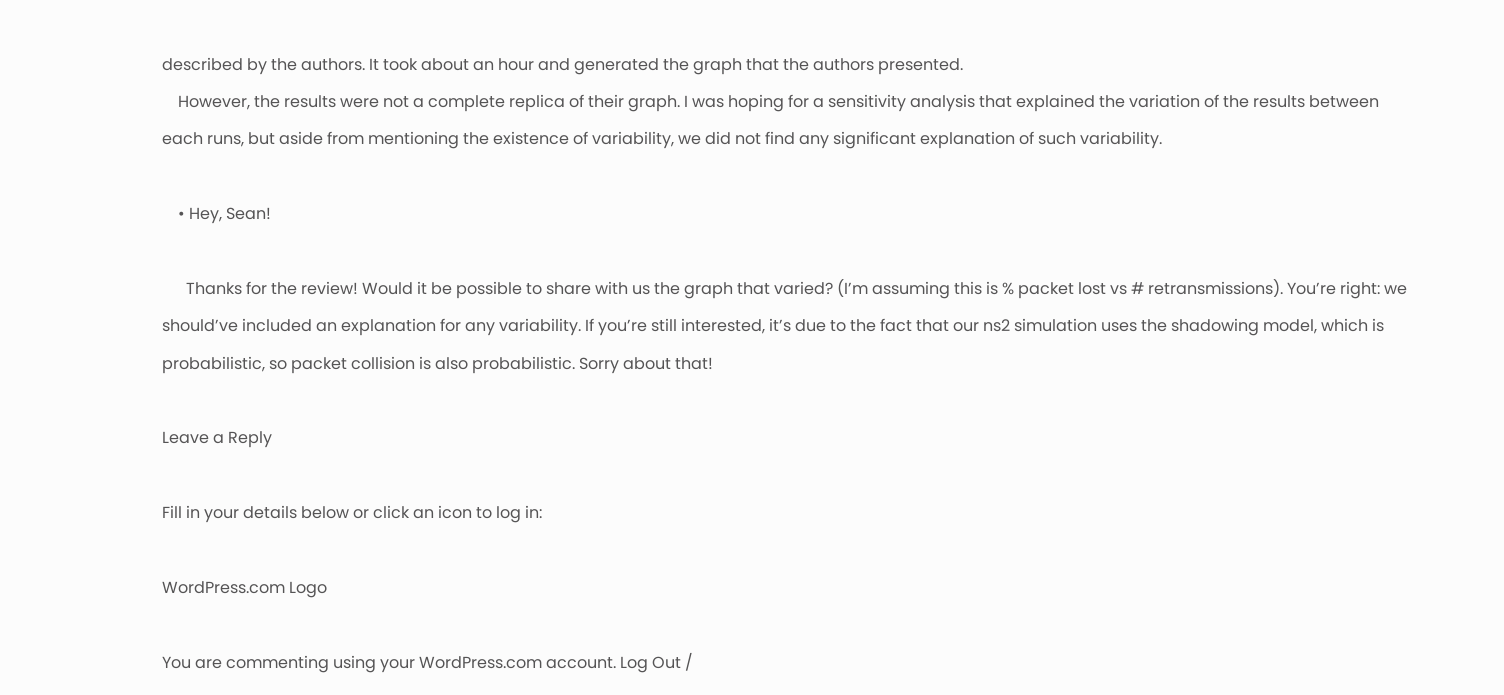described by the authors. It took about an hour and generated the graph that the authors presented.
    However, the results were not a complete replica of their graph. I was hoping for a sensitivity analysis that explained the variation of the results between each runs, but aside from mentioning the existence of variability, we did not find any significant explanation of such variability.

    • Hey, Sean!

      Thanks for the review! Would it be possible to share with us the graph that varied? (I’m assuming this is % packet lost vs # retransmissions). You’re right: we should’ve included an explanation for any variability. If you’re still interested, it’s due to the fact that our ns2 simulation uses the shadowing model, which is probabilistic, so packet collision is also probabilistic. Sorry about that!

Leave a Reply

Fill in your details below or click an icon to log in:

WordPress.com Logo

You are commenting using your WordPress.com account. Log Out /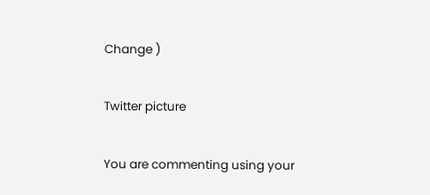Change )

Twitter picture

You are commenting using your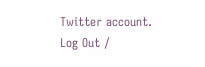Twitter account. Log Out /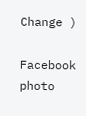Change )

Facebook photo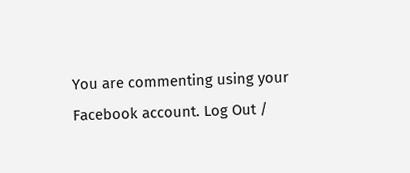You are commenting using your Facebook account. Log Out /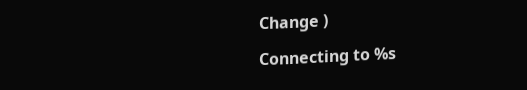Change )

Connecting to %s